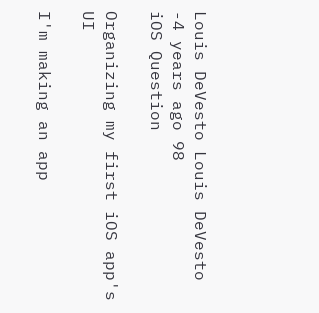Louis DeVesto Louis DeVesto -4 years ago 98
iOS Question

Organizing my first iOS app's UI

I'm making an app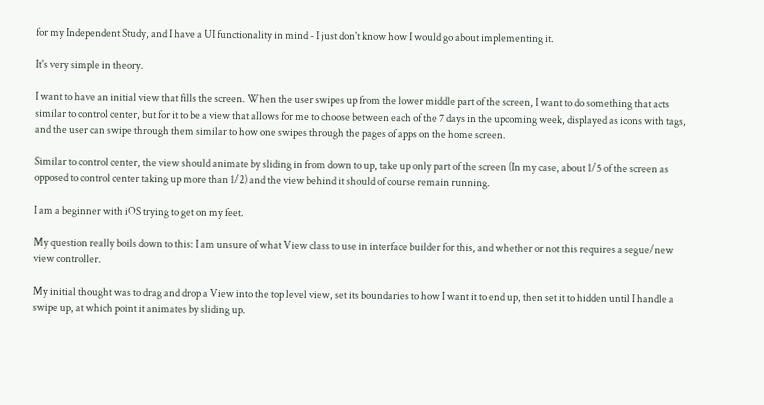for my Independent Study, and I have a UI functionality in mind - I just don't know how I would go about implementing it.

It's very simple in theory.

I want to have an initial view that fills the screen. When the user swipes up from the lower middle part of the screen, I want to do something that acts similar to control center, but for it to be a view that allows for me to choose between each of the 7 days in the upcoming week, displayed as icons with tags, and the user can swipe through them similar to how one swipes through the pages of apps on the home screen.

Similar to control center, the view should animate by sliding in from down to up, take up only part of the screen (In my case, about 1/5 of the screen as opposed to control center taking up more than 1/2) and the view behind it should of course remain running.

I am a beginner with iOS trying to get on my feet.

My question really boils down to this: I am unsure of what View class to use in interface builder for this, and whether or not this requires a segue/new view controller.

My initial thought was to drag and drop a View into the top level view, set its boundaries to how I want it to end up, then set it to hidden until I handle a swipe up, at which point it animates by sliding up.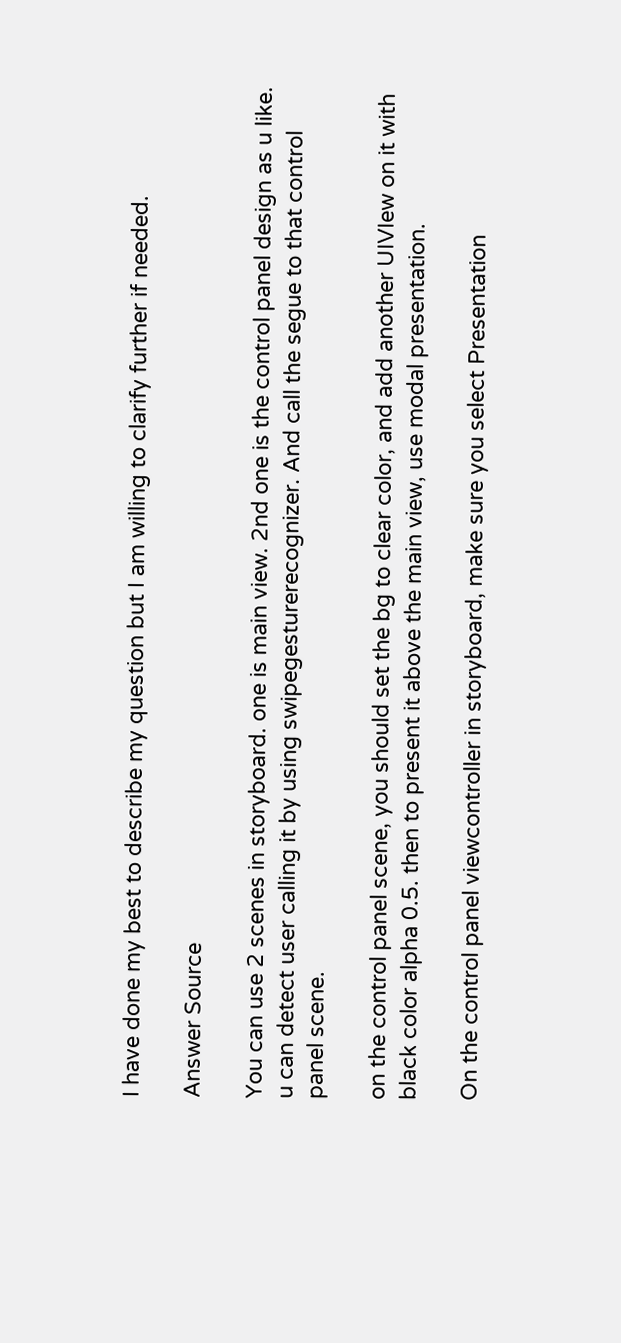I have done my best to describe my question but I am willing to clarify further if needed.

Answer Source

You can use 2 scenes in storyboard. one is main view. 2nd one is the control panel design as u like. u can detect user calling it by using swipegesturerecognizer. And call the segue to that control panel scene.

on the control panel scene, you should set the bg to clear color, and add another UIVIew on it with black color alpha 0.5. then to present it above the main view, use modal presentation.

On the control panel viewcontroller in storyboard, make sure you select Presentation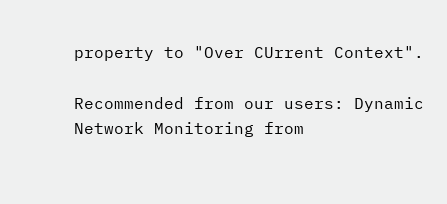property to "Over CUrrent Context".

Recommended from our users: Dynamic Network Monitoring from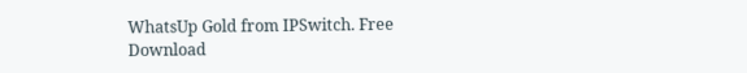WhatsUp Gold from IPSwitch. Free Download